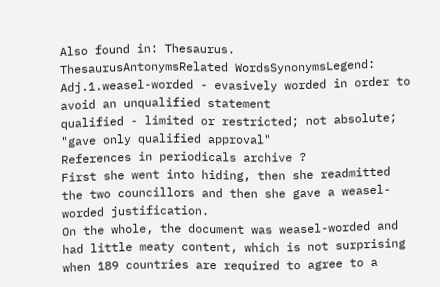Also found in: Thesaurus.
ThesaurusAntonymsRelated WordsSynonymsLegend:
Adj.1.weasel-worded - evasively worded in order to avoid an unqualified statement
qualified - limited or restricted; not absolute; "gave only qualified approval"
References in periodicals archive ?
First she went into hiding, then she readmitted the two councillors and then she gave a weasel-worded justification.
On the whole, the document was weasel-worded and had little meaty content, which is not surprising when 189 countries are required to agree to a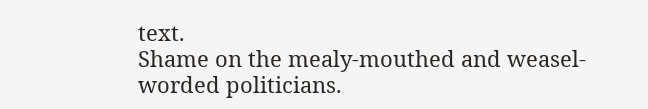text.
Shame on the mealy-mouthed and weasel-worded politicians.